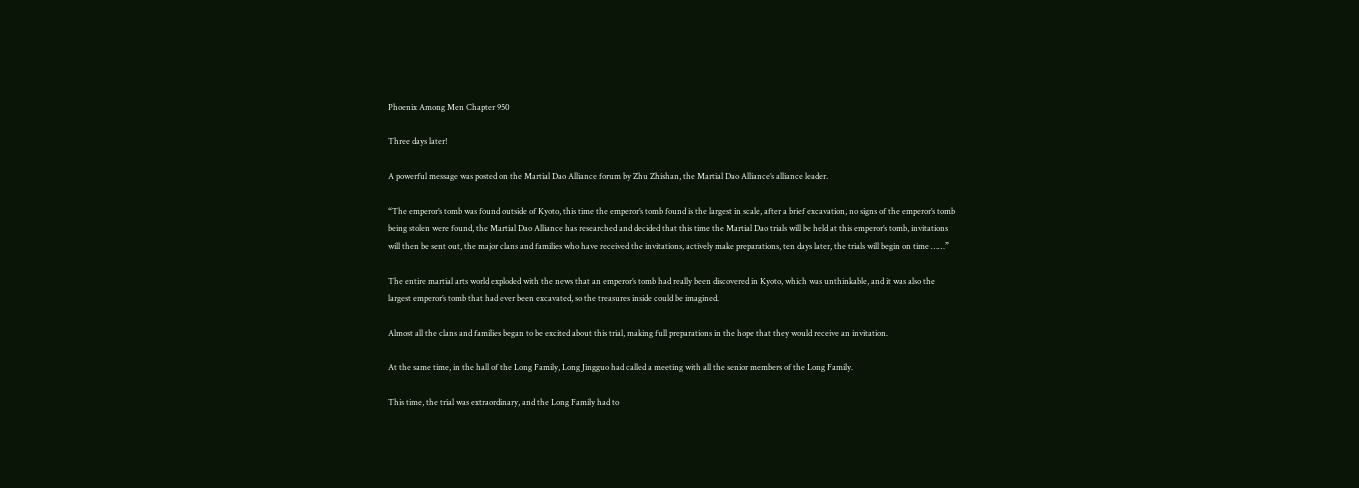Phoenix Among Men Chapter 950

Three days later!

A powerful message was posted on the Martial Dao Alliance forum by Zhu Zhishan, the Martial Dao Alliance’s alliance leader.

“The emperor’s tomb was found outside of Kyoto, this time the emperor’s tomb found is the largest in scale, after a brief excavation, no signs of the emperor’s tomb being stolen were found, the Martial Dao Alliance has researched and decided that this time the Martial Dao trials will be held at this emperor’s tomb, invitations will then be sent out, the major clans and families who have received the invitations, actively make preparations, ten days later, the trials will begin on time ……”

The entire martial arts world exploded with the news that an emperor’s tomb had really been discovered in Kyoto, which was unthinkable, and it was also the largest emperor’s tomb that had ever been excavated, so the treasures inside could be imagined.

Almost all the clans and families began to be excited about this trial, making full preparations in the hope that they would receive an invitation.

At the same time, in the hall of the Long Family, Long Jingguo had called a meeting with all the senior members of the Long Family.

This time, the trial was extraordinary, and the Long Family had to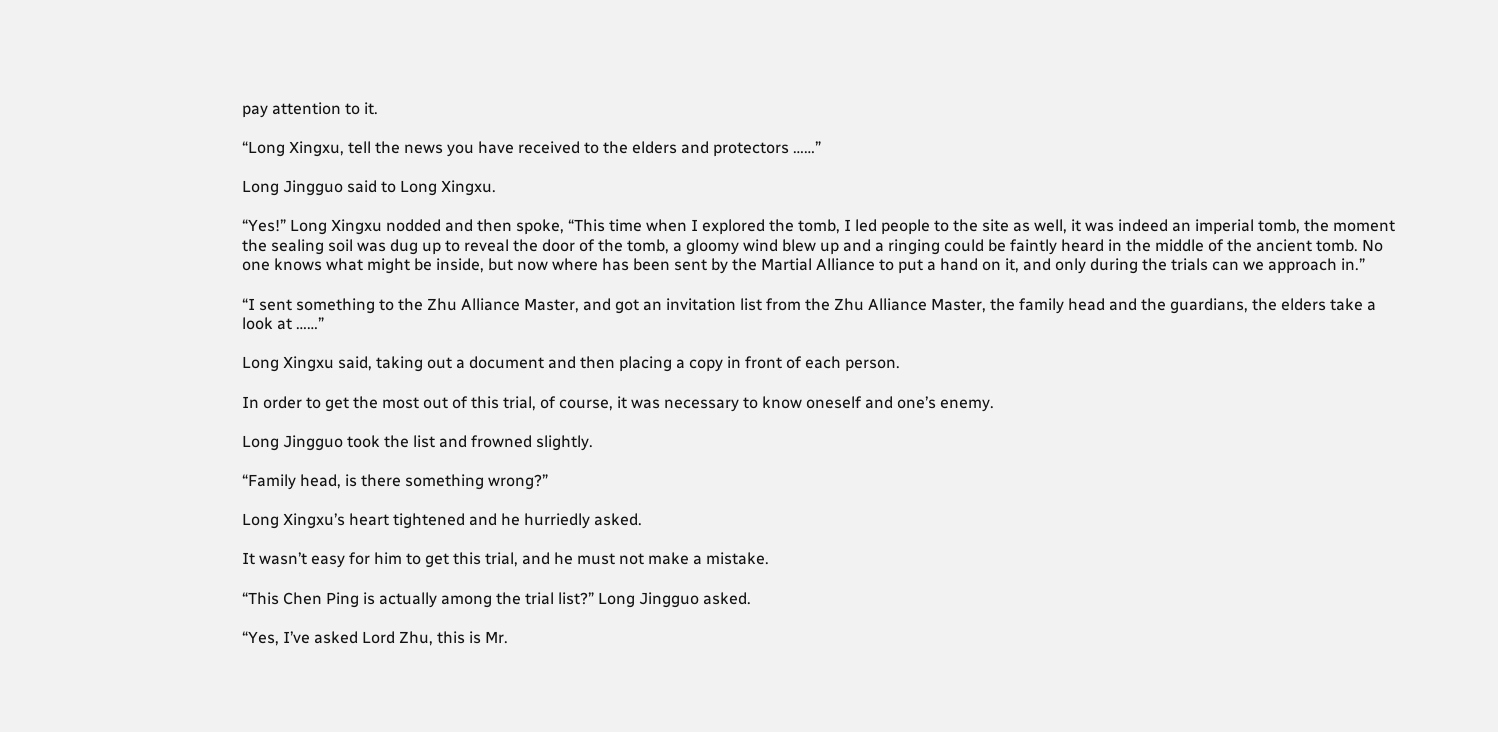pay attention to it.

“Long Xingxu, tell the news you have received to the elders and protectors ……”

Long Jingguo said to Long Xingxu.

“Yes!” Long Xingxu nodded and then spoke, “This time when I explored the tomb, I led people to the site as well, it was indeed an imperial tomb, the moment the sealing soil was dug up to reveal the door of the tomb, a gloomy wind blew up and a ringing could be faintly heard in the middle of the ancient tomb. No one knows what might be inside, but now where has been sent by the Martial Alliance to put a hand on it, and only during the trials can we approach in.”

“I sent something to the Zhu Alliance Master, and got an invitation list from the Zhu Alliance Master, the family head and the guardians, the elders take a look at ……”

Long Xingxu said, taking out a document and then placing a copy in front of each person.

In order to get the most out of this trial, of course, it was necessary to know oneself and one’s enemy.

Long Jingguo took the list and frowned slightly.

“Family head, is there something wrong?”

Long Xingxu’s heart tightened and he hurriedly asked.

It wasn’t easy for him to get this trial, and he must not make a mistake.

“This Chen Ping is actually among the trial list?” Long Jingguo asked.

“Yes, I’ve asked Lord Zhu, this is Mr.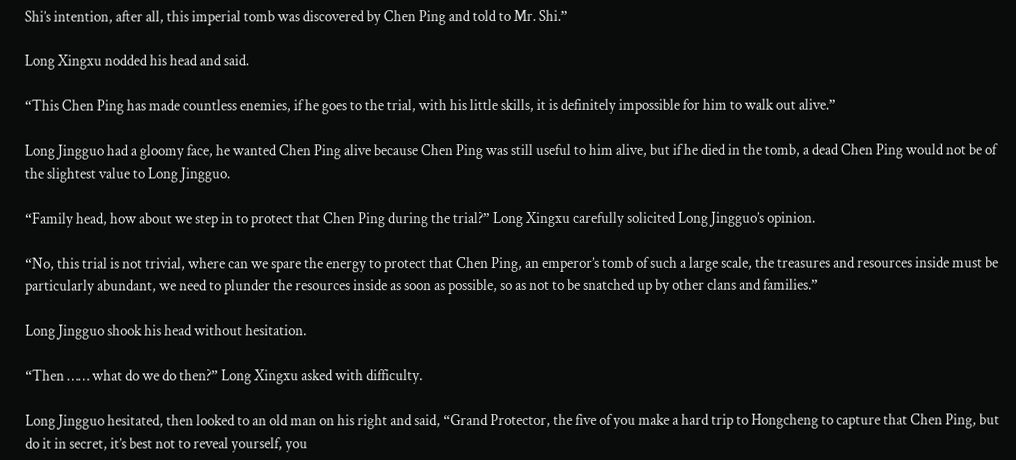Shi’s intention, after all, this imperial tomb was discovered by Chen Ping and told to Mr. Shi.”

Long Xingxu nodded his head and said.

“This Chen Ping has made countless enemies, if he goes to the trial, with his little skills, it is definitely impossible for him to walk out alive.”

Long Jingguo had a gloomy face, he wanted Chen Ping alive because Chen Ping was still useful to him alive, but if he died in the tomb, a dead Chen Ping would not be of the slightest value to Long Jingguo.

“Family head, how about we step in to protect that Chen Ping during the trial?” Long Xingxu carefully solicited Long Jingguo’s opinion.

“No, this trial is not trivial, where can we spare the energy to protect that Chen Ping, an emperor’s tomb of such a large scale, the treasures and resources inside must be particularly abundant, we need to plunder the resources inside as soon as possible, so as not to be snatched up by other clans and families.”

Long Jingguo shook his head without hesitation.

“Then …… what do we do then?” Long Xingxu asked with difficulty.

Long Jingguo hesitated, then looked to an old man on his right and said, “Grand Protector, the five of you make a hard trip to Hongcheng to capture that Chen Ping, but do it in secret, it’s best not to reveal yourself, you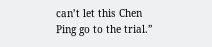can’t let this Chen Ping go to the trial.”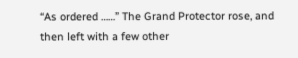“As ordered ……” The Grand Protector rose, and then left with a few other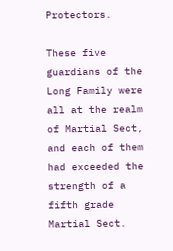Protectors.

These five guardians of the Long Family were all at the realm of Martial Sect, and each of them had exceeded the strength of a fifth grade Martial Sect.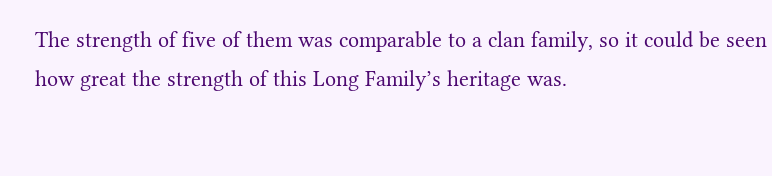The strength of five of them was comparable to a clan family, so it could be seen how great the strength of this Long Family’s heritage was.